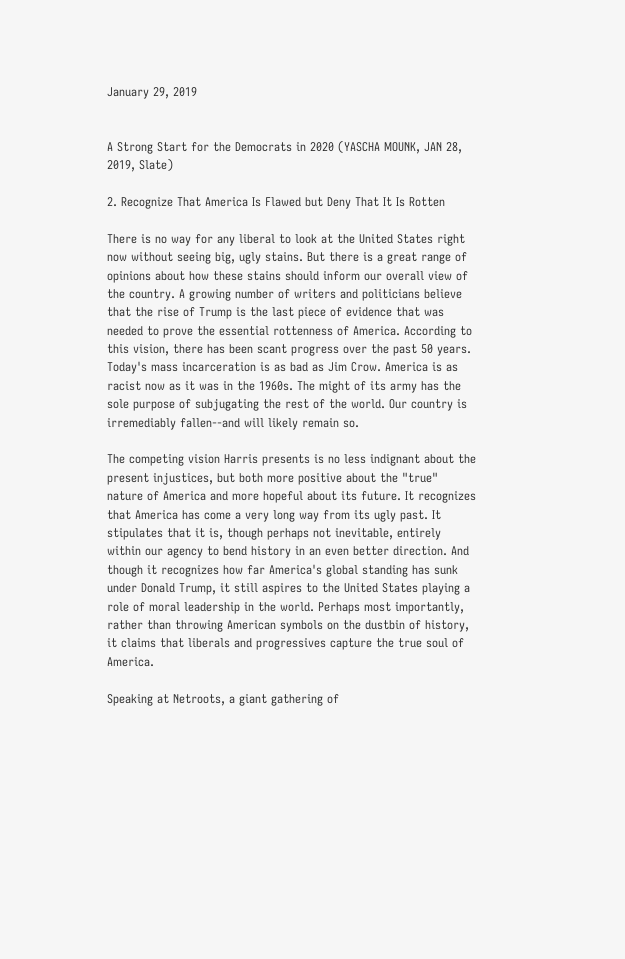January 29, 2019


A Strong Start for the Democrats in 2020 (YASCHA MOUNK, JAN 28, 2019, Slate)

2. Recognize That America Is Flawed but Deny That It Is Rotten

There is no way for any liberal to look at the United States right now without seeing big, ugly stains. But there is a great range of opinions about how these stains should inform our overall view of the country. A growing number of writers and politicians believe that the rise of Trump is the last piece of evidence that was needed to prove the essential rottenness of America. According to this vision, there has been scant progress over the past 50 years. Today's mass incarceration is as bad as Jim Crow. America is as racist now as it was in the 1960s. The might of its army has the sole purpose of subjugating the rest of the world. Our country is irremediably fallen--and will likely remain so.

The competing vision Harris presents is no less indignant about the present injustices, but both more positive about the "true" nature of America and more hopeful about its future. It recognizes that America has come a very long way from its ugly past. It stipulates that it is, though perhaps not inevitable, entirely within our agency to bend history in an even better direction. And though it recognizes how far America's global standing has sunk under Donald Trump, it still aspires to the United States playing a role of moral leadership in the world. Perhaps most importantly, rather than throwing American symbols on the dustbin of history, it claims that liberals and progressives capture the true soul of America.

Speaking at Netroots, a giant gathering of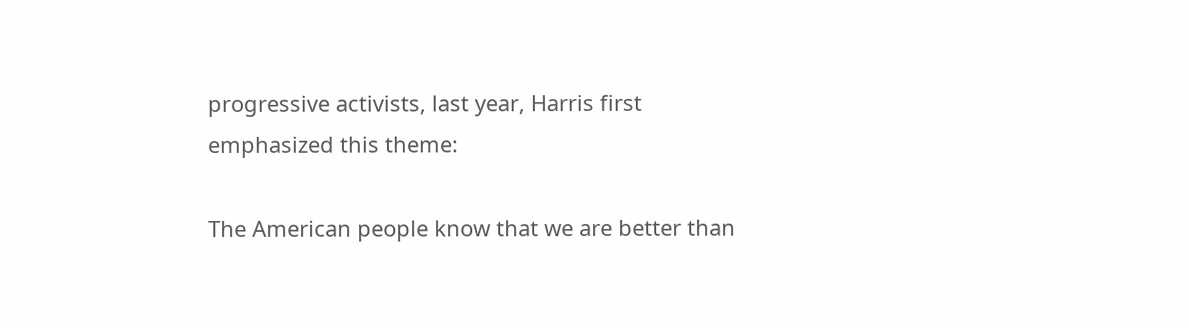progressive activists, last year, Harris first emphasized this theme:

The American people know that we are better than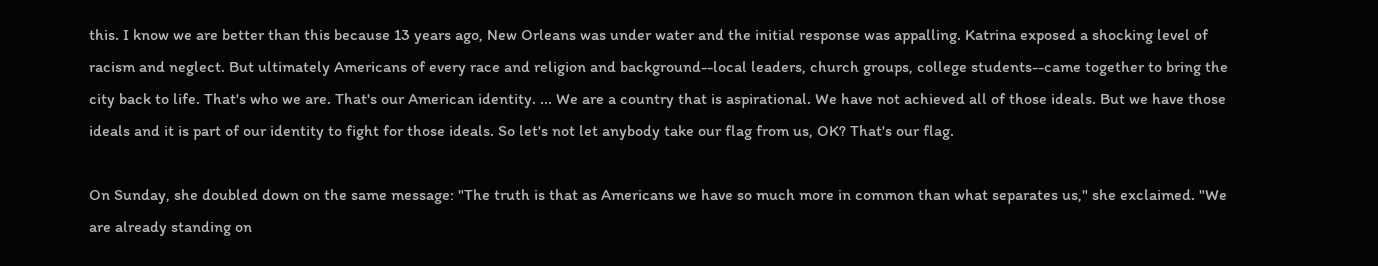this. I know we are better than this because 13 years ago, New Orleans was under water and the initial response was appalling. Katrina exposed a shocking level of racism and neglect. But ultimately Americans of every race and religion and background--local leaders, church groups, college students--came together to bring the city back to life. That's who we are. That's our American identity. ... We are a country that is aspirational. We have not achieved all of those ideals. But we have those ideals and it is part of our identity to fight for those ideals. So let's not let anybody take our flag from us, OK? That's our flag.

On Sunday, she doubled down on the same message: "The truth is that as Americans we have so much more in common than what separates us," she exclaimed. "We are already standing on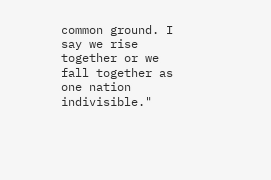common ground. I say we rise together or we fall together as one nation indivisible."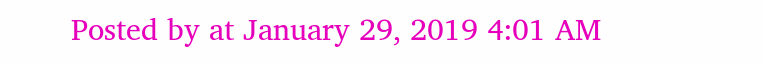Posted by at January 29, 2019 4:01 AM